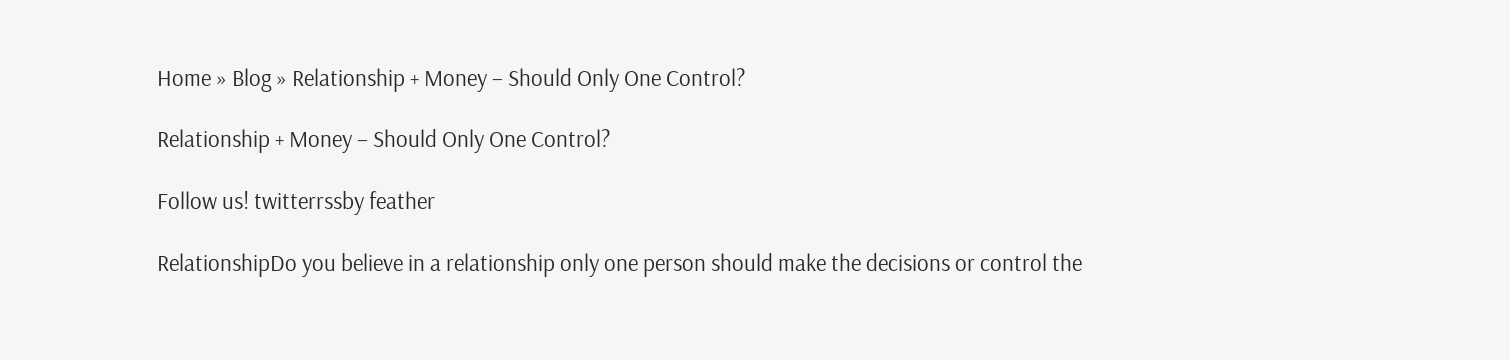Home » Blog » Relationship + Money – Should Only One Control?

Relationship + Money – Should Only One Control?

Follow us! twitterrssby feather

RelationshipDo you believe in a relationship only one person should make the decisions or control the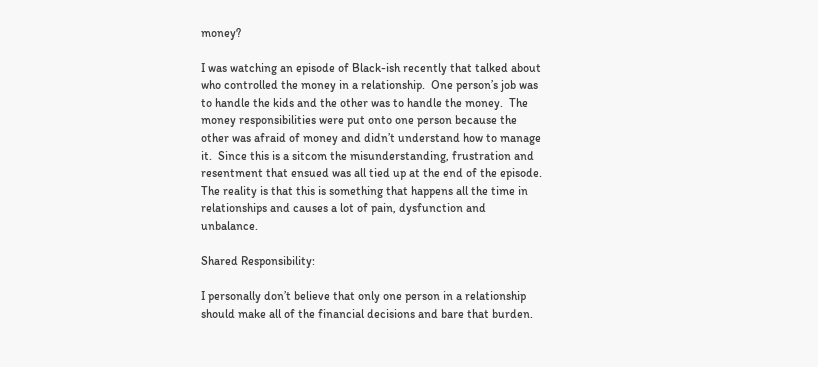money?

I was watching an episode of Black-ish recently that talked about who controlled the money in a relationship.  One person’s job was to handle the kids and the other was to handle the money.  The money responsibilities were put onto one person because the other was afraid of money and didn’t understand how to manage it.  Since this is a sitcom the misunderstanding, frustration and resentment that ensued was all tied up at the end of the episode.  The reality is that this is something that happens all the time in relationships and causes a lot of pain, dysfunction and unbalance.

Shared Responsibility:

I personally don’t believe that only one person in a relationship should make all of the financial decisions and bare that burden.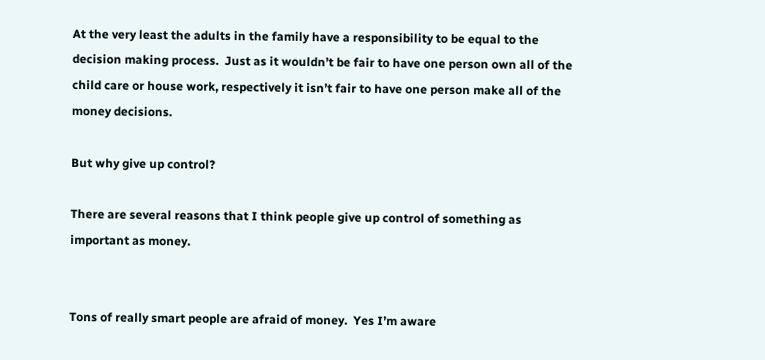At the very least the adults in the family have a responsibility to be equal to the decision making process.  Just as it wouldn’t be fair to have one person own all of the child care or house work, respectively it isn’t fair to have one person make all of the money decisions.

But why give up control?

There are several reasons that I think people give up control of something as important as money.


Tons of really smart people are afraid of money.  Yes I’m aware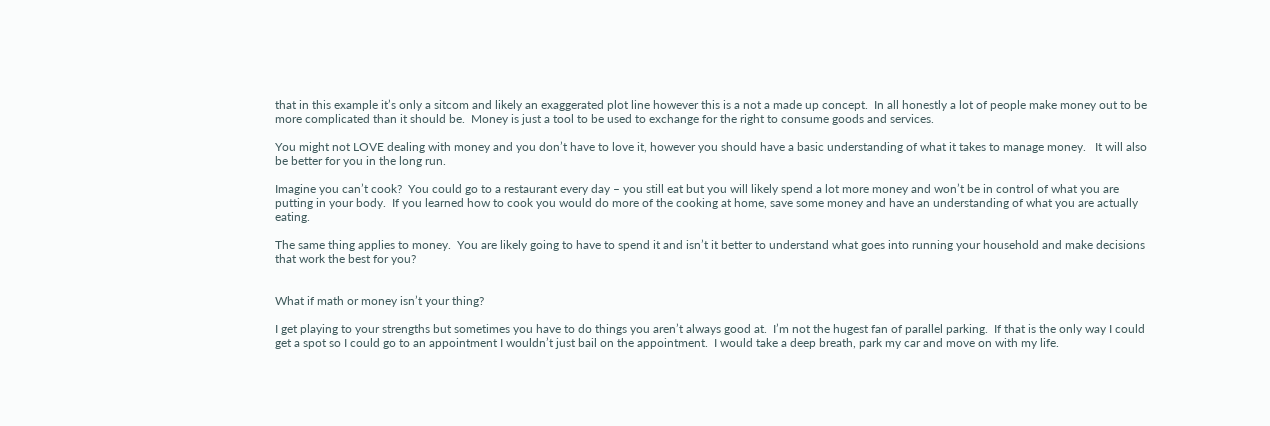that in this example it’s only a sitcom and likely an exaggerated plot line however this is a not a made up concept.  In all honestly a lot of people make money out to be more complicated than it should be.  Money is just a tool to be used to exchange for the right to consume goods and services.

You might not LOVE dealing with money and you don’t have to love it, however you should have a basic understanding of what it takes to manage money.   It will also be better for you in the long run.

Imagine you can’t cook?  You could go to a restaurant every day – you still eat but you will likely spend a lot more money and won’t be in control of what you are putting in your body.  If you learned how to cook you would do more of the cooking at home, save some money and have an understanding of what you are actually eating.

The same thing applies to money.  You are likely going to have to spend it and isn’t it better to understand what goes into running your household and make decisions that work the best for you?


What if math or money isn’t your thing?

I get playing to your strengths but sometimes you have to do things you aren’t always good at.  I’m not the hugest fan of parallel parking.  If that is the only way I could get a spot so I could go to an appointment I wouldn’t just bail on the appointment.  I would take a deep breath, park my car and move on with my life.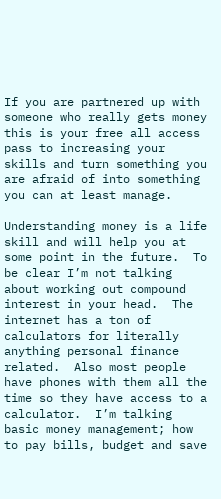If you are partnered up with someone who really gets money this is your free all access pass to increasing your skills and turn something you are afraid of into something you can at least manage.

Understanding money is a life skill and will help you at some point in the future.  To be clear I’m not talking about working out compound interest in your head.  The internet has a ton of calculators for literally anything personal finance related.  Also most people have phones with them all the time so they have access to a calculator.  I’m talking basic money management; how to pay bills, budget and save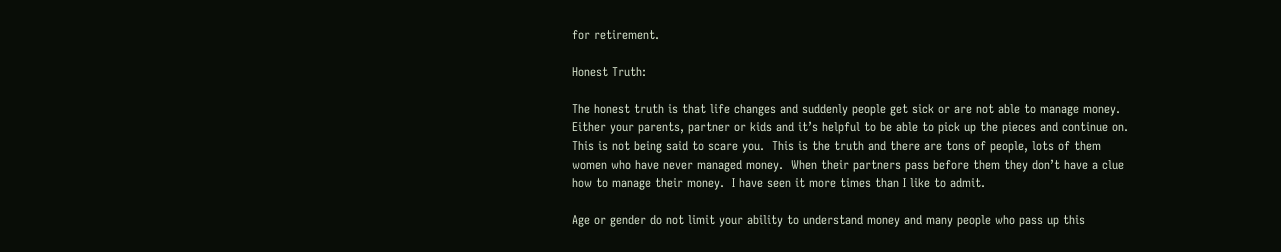for retirement.

Honest Truth:

The honest truth is that life changes and suddenly people get sick or are not able to manage money.  Either your parents, partner or kids and it’s helpful to be able to pick up the pieces and continue on.  This is not being said to scare you.  This is the truth and there are tons of people, lots of them women who have never managed money.  When their partners pass before them they don’t have a clue how to manage their money.  I have seen it more times than I like to admit.

Age or gender do not limit your ability to understand money and many people who pass up this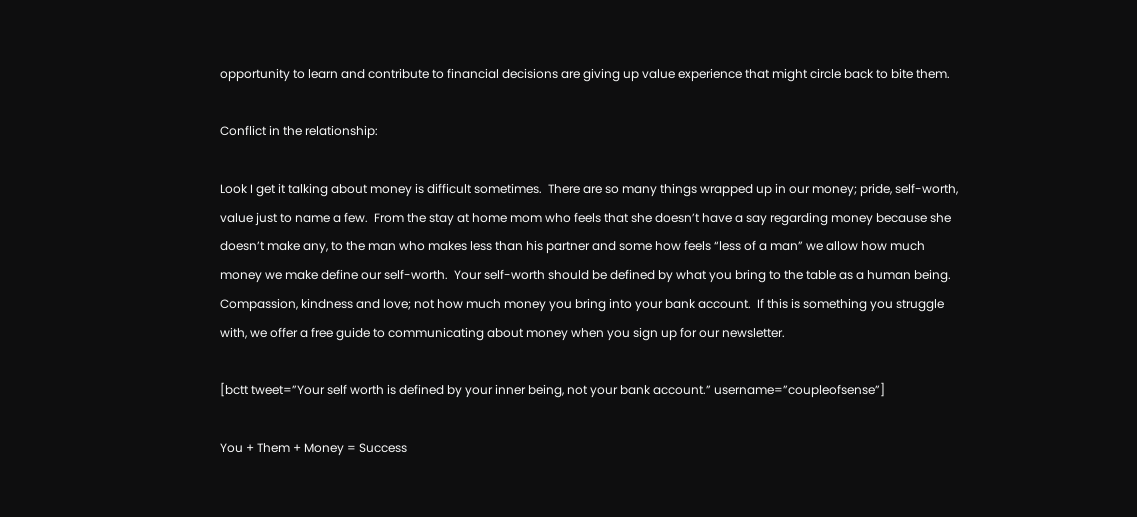opportunity to learn and contribute to financial decisions are giving up value experience that might circle back to bite them.

Conflict in the relationship:

Look I get it talking about money is difficult sometimes.  There are so many things wrapped up in our money; pride, self-worth, value just to name a few.  From the stay at home mom who feels that she doesn’t have a say regarding money because she doesn’t make any, to the man who makes less than his partner and some how feels “less of a man” we allow how much money we make define our self-worth.  Your self-worth should be defined by what you bring to the table as a human being.  Compassion, kindness and love; not how much money you bring into your bank account.  If this is something you struggle with, we offer a free guide to communicating about money when you sign up for our newsletter.

[bctt tweet=”Your self worth is defined by your inner being, not your bank account.” username=”coupleofsense”]

You + Them + Money = Success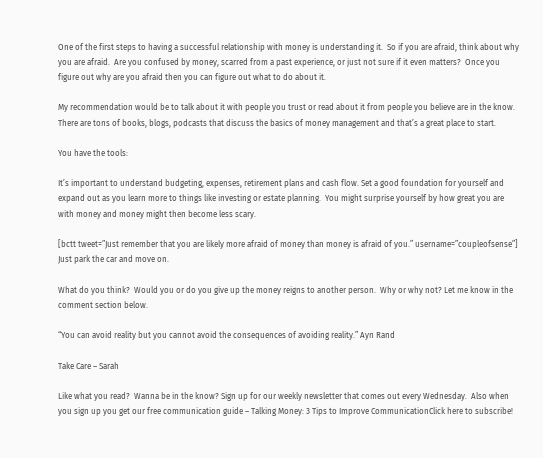One of the first steps to having a successful relationship with money is understanding it.  So if you are afraid, think about why you are afraid.  Are you confused by money, scarred from a past experience, or just not sure if it even matters?  Once you figure out why are you afraid then you can figure out what to do about it.

My recommendation would be to talk about it with people you trust or read about it from people you believe are in the know.  There are tons of books, blogs, podcasts that discuss the basics of money management and that’s a great place to start.

You have the tools:

It’s important to understand budgeting, expenses, retirement plans and cash flow. Set a good foundation for yourself and expand out as you learn more to things like investing or estate planning.  You might surprise yourself by how great you are with money and money might then become less scary.

[bctt tweet=”Just remember that you are likely more afraid of money than money is afraid of you.” username=”coupleofsense”] Just park the car and move on.

What do you think?  Would you or do you give up the money reigns to another person.  Why or why not? Let me know in the comment section below.

“You can avoid reality but you cannot avoid the consequences of avoiding reality.” Ayn Rand

Take Care – Sarah

Like what you read?  Wanna be in the know? Sign up for our weekly newsletter that comes out every Wednesday.  Also when you sign up you get our free communication guide – Talking Money: 3 Tips to Improve CommunicationClick here to subscribe!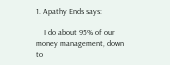1. Apathy Ends says:

    I do about 95% of our money management, down to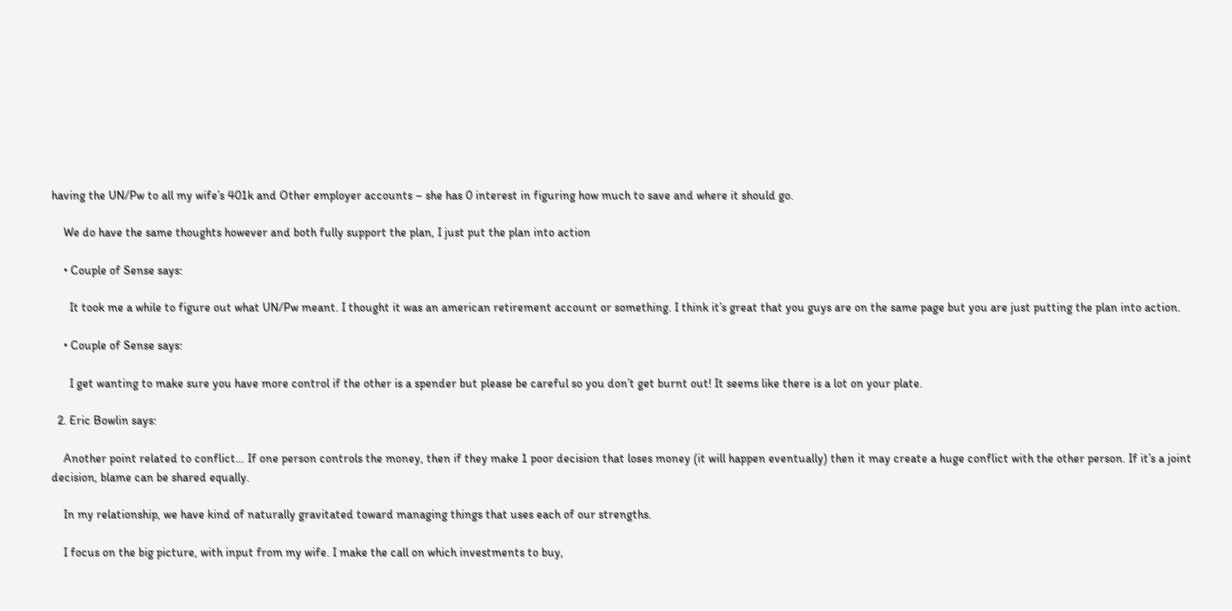having the UN/Pw to all my wife’s 401k and Other employer accounts – she has 0 interest in figuring how much to save and where it should go.

    We do have the same thoughts however and both fully support the plan, I just put the plan into action

    • Couple of Sense says:

      It took me a while to figure out what UN/Pw meant. I thought it was an american retirement account or something. I think it’s great that you guys are on the same page but you are just putting the plan into action.

    • Couple of Sense says:

      I get wanting to make sure you have more control if the other is a spender but please be careful so you don’t get burnt out! It seems like there is a lot on your plate.

  2. Eric Bowlin says:

    Another point related to conflict… If one person controls the money, then if they make 1 poor decision that loses money (it will happen eventually) then it may create a huge conflict with the other person. If it’s a joint decision, blame can be shared equally.

    In my relationship, we have kind of naturally gravitated toward managing things that uses each of our strengths.

    I focus on the big picture, with input from my wife. I make the call on which investments to buy,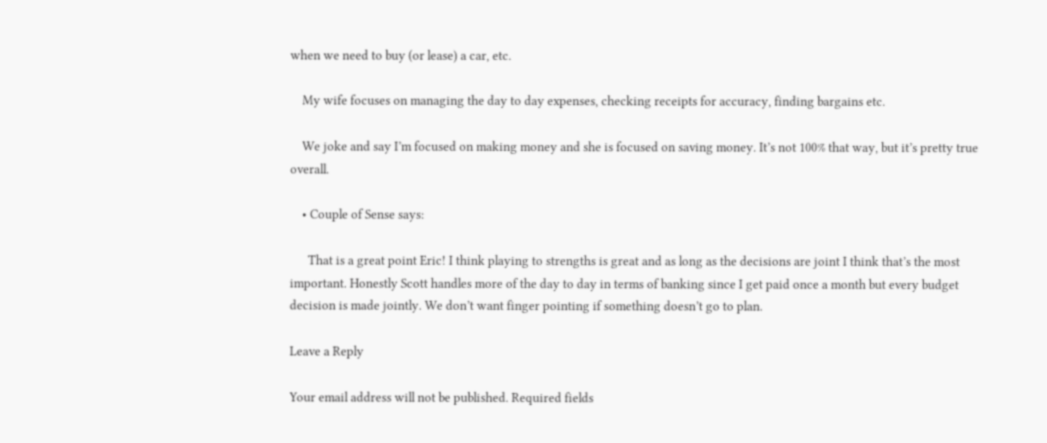when we need to buy (or lease) a car, etc.

    My wife focuses on managing the day to day expenses, checking receipts for accuracy, finding bargains etc.

    We joke and say I’m focused on making money and she is focused on saving money. It’s not 100% that way, but it’s pretty true overall.

    • Couple of Sense says:

      That is a great point Eric! I think playing to strengths is great and as long as the decisions are joint I think that’s the most important. Honestly Scott handles more of the day to day in terms of banking since I get paid once a month but every budget decision is made jointly. We don’t want finger pointing if something doesn’t go to plan.

Leave a Reply

Your email address will not be published. Required fields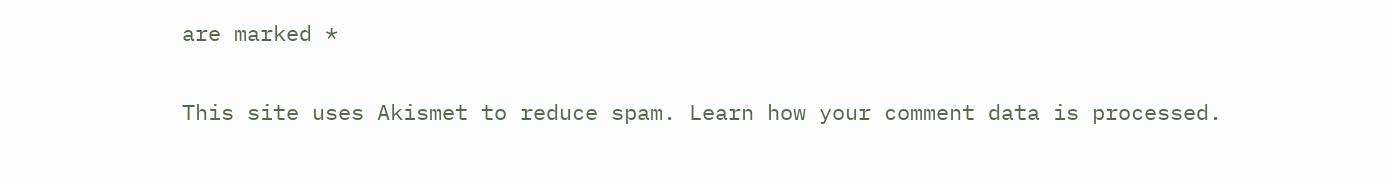are marked *

This site uses Akismet to reduce spam. Learn how your comment data is processed.